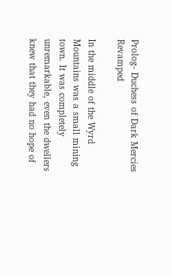Prolog- Duchess of Dark Mercies Revamped

In the middle of the Wyrd Mountains was a small mining town. It was completely unremarkable, even the dwellers knew that they had no hope of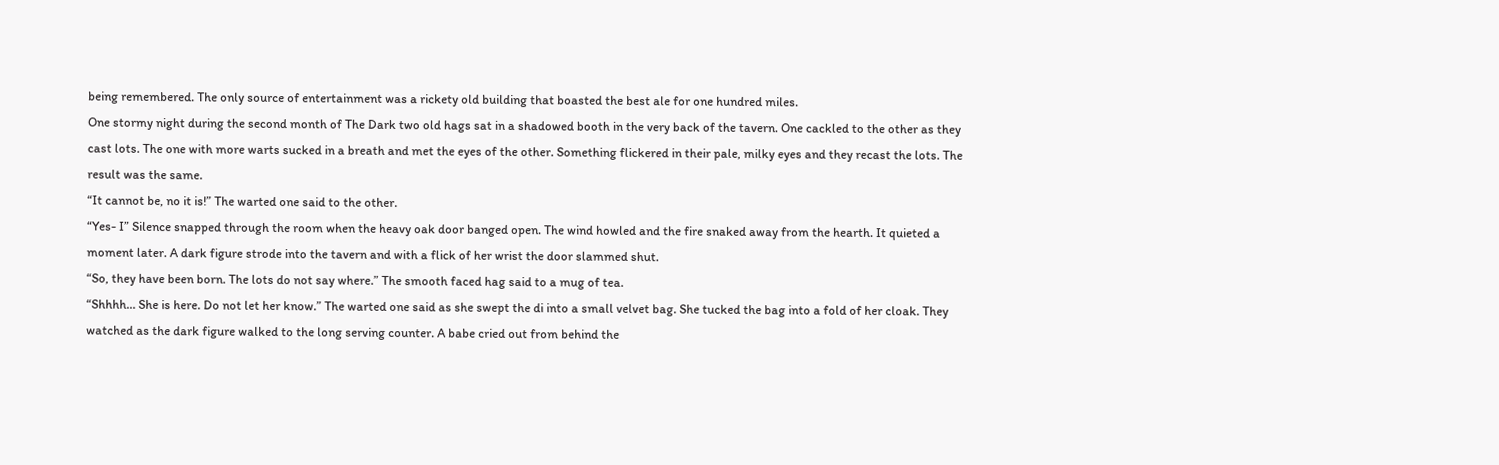being remembered. The only source of entertainment was a rickety old building that boasted the best ale for one hundred miles.
One stormy night during the second month of The Dark two old hags sat in a shadowed booth in the very back of the tavern. One cackled to the other as they cast lots. The one with more warts sucked in a breath and met the eyes of the other. Something flickered in their pale, milky eyes and they recast the lots. The result was the same.
“It cannot be, no it is!” The warted one said to the other.
“Yes- I” Silence snapped through the room when the heavy oak door banged open. The wind howled and the fire snaked away from the hearth. It quieted a moment later. A dark figure strode into the tavern and with a flick of her wrist the door slammed shut.
“So, they have been born. The lots do not say where.” The smooth faced hag said to a mug of tea.
“Shhhh… She is here. Do not let her know.” The warted one said as she swept the di into a small velvet bag. She tucked the bag into a fold of her cloak. They watched as the dark figure walked to the long serving counter. A babe cried out from behind the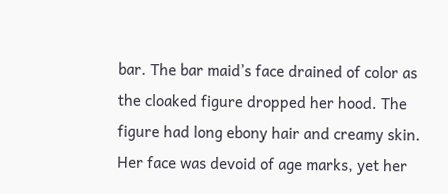bar. The bar maid’s face drained of color as the cloaked figure dropped her hood. The figure had long ebony hair and creamy skin. Her face was devoid of age marks, yet her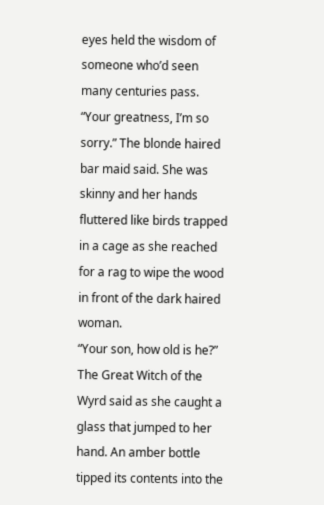eyes held the wisdom of someone who’d seen many centuries pass.
“Your greatness, I’m so sorry.” The blonde haired bar maid said. She was skinny and her hands fluttered like birds trapped in a cage as she reached for a rag to wipe the wood in front of the dark haired woman.
“Your son, how old is he?” The Great Witch of the Wyrd said as she caught a glass that jumped to her hand. An amber bottle tipped its contents into the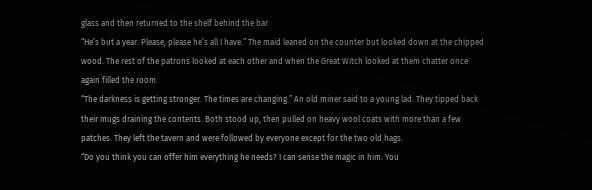glass and then returned to the shelf behind the bar.
“He’s but a year. Please, please he’s all I have.” The maid leaned on the counter but looked down at the chipped wood. The rest of the patrons looked at each other and when the Great Witch looked at them chatter once again filled the room.
“The darkness is getting stronger. The times are changing.” An old miner said to a young lad. They tipped back their mugs draining the contents. Both stood up, then pulled on heavy wool coats with more than a few patches. They left the tavern and were followed by everyone except for the two old hags.
“Do you think you can offer him everything he needs? I can sense the magic in him. You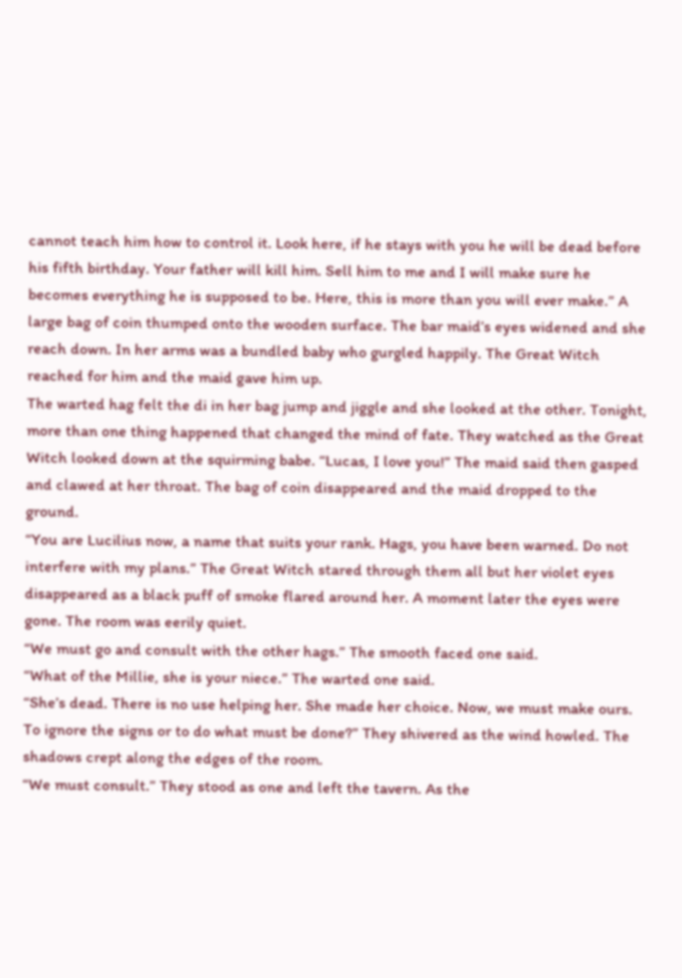cannot teach him how to control it. Look here, if he stays with you he will be dead before his fifth birthday. Your father will kill him. Sell him to me and I will make sure he becomes everything he is supposed to be. Here, this is more than you will ever make.” A large bag of coin thumped onto the wooden surface. The bar maid’s eyes widened and she reach down. In her arms was a bundled baby who gurgled happily. The Great Witch reached for him and the maid gave him up.
The warted hag felt the di in her bag jump and jiggle and she looked at the other. Tonight, more than one thing happened that changed the mind of fate. They watched as the Great Witch looked down at the squirming babe. “Lucas, I love you!” The maid said then gasped and clawed at her throat. The bag of coin disappeared and the maid dropped to the ground.
“You are Lucilius now, a name that suits your rank. Hags, you have been warned. Do not interfere with my plans.” The Great Witch stared through them all but her violet eyes disappeared as a black puff of smoke flared around her. A moment later the eyes were gone. The room was eerily quiet.
“We must go and consult with the other hags.” The smooth faced one said.
“What of the Millie, she is your niece.” The warted one said.
“She’s dead. There is no use helping her. She made her choice. Now, we must make ours. To ignore the signs or to do what must be done?” They shivered as the wind howled. The shadows crept along the edges of the room.
“We must consult.” They stood as one and left the tavern. As the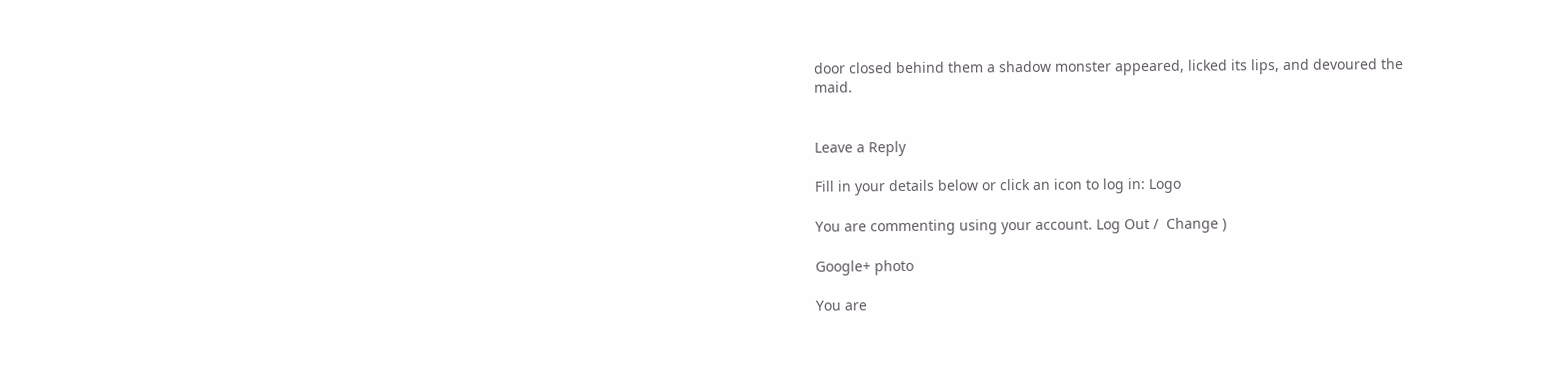door closed behind them a shadow monster appeared, licked its lips, and devoured the maid.


Leave a Reply

Fill in your details below or click an icon to log in: Logo

You are commenting using your account. Log Out /  Change )

Google+ photo

You are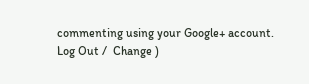commenting using your Google+ account. Log Out /  Change )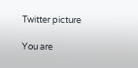Twitter picture

You are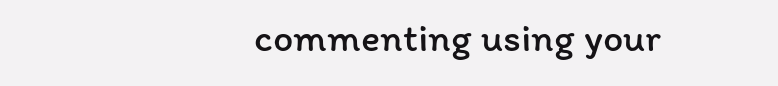commenting using your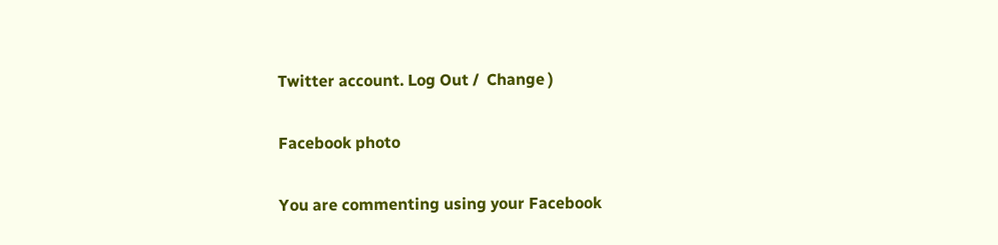Twitter account. Log Out /  Change )

Facebook photo

You are commenting using your Facebook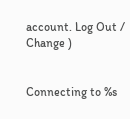account. Log Out /  Change )


Connecting to %s